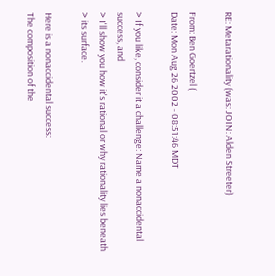RE: Metarationality (was: JOIN: Alden Streeter)

From: Ben Goertzel (
Date: Mon Aug 26 2002 - 08:51:46 MDT

> If you like, consider it a challenge: Name a nonaccidental success, and
> I'll show you how it's rational or why rationality lies beneath
> its surface.

Here is a nonaccidental success:
The composition of the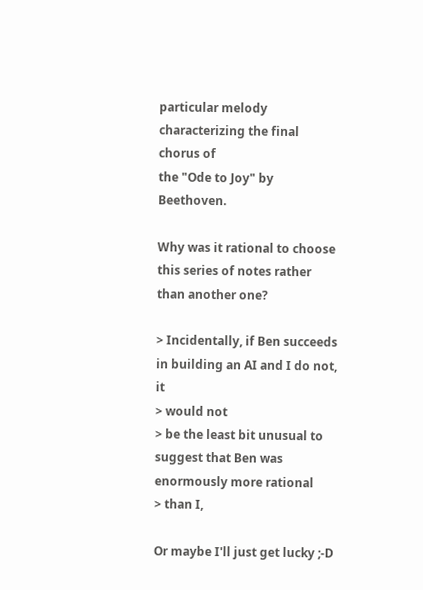particular melody characterizing the final chorus of
the "Ode to Joy" by Beethoven.

Why was it rational to choose this series of notes rather than another one?

> Incidentally, if Ben succeeds in building an AI and I do not, it
> would not
> be the least bit unusual to suggest that Ben was enormously more rational
> than I,

Or maybe I'll just get lucky ;-D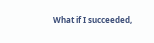What if I succeeded,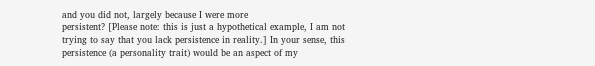and you did not, largely because I were more
persistent? [Please note: this is just a hypothetical example, I am not
trying to say that you lack persistence in reality.] In your sense, this
persistence (a personality trait) would be an aspect of my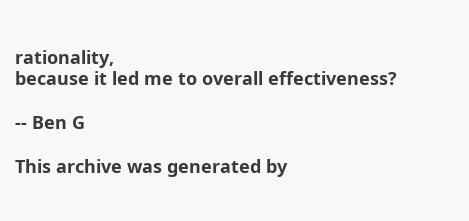rationality,
because it led me to overall effectiveness?

-- Ben G

This archive was generated by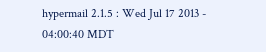hypermail 2.1.5 : Wed Jul 17 2013 - 04:00:40 MDT